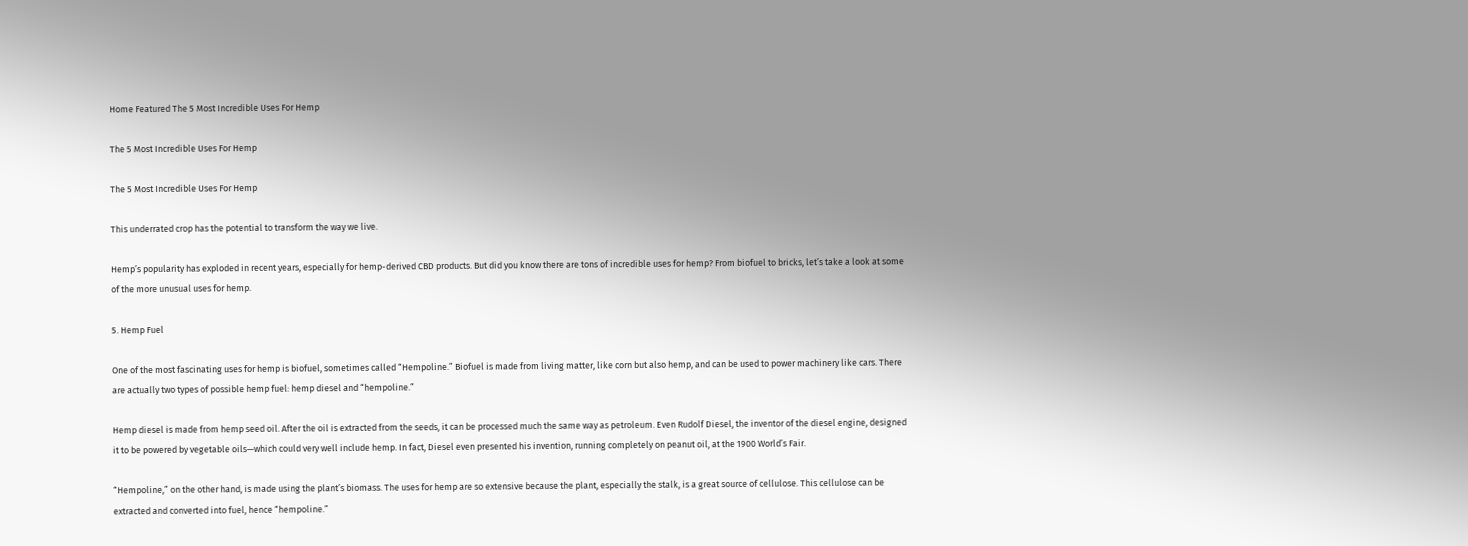Home Featured The 5 Most Incredible Uses For Hemp

The 5 Most Incredible Uses For Hemp

The 5 Most Incredible Uses For Hemp

This underrated crop has the potential to transform the way we live.

Hemp’s popularity has exploded in recent years, especially for hemp-derived CBD products. But did you know there are tons of incredible uses for hemp? From biofuel to bricks, let’s take a look at some of the more unusual uses for hemp.

5. Hemp Fuel

One of the most fascinating uses for hemp is biofuel, sometimes called “Hempoline.” Biofuel is made from living matter, like corn but also hemp, and can be used to power machinery like cars. There are actually two types of possible hemp fuel: hemp diesel and “hempoline.”

Hemp diesel is made from hemp seed oil. After the oil is extracted from the seeds, it can be processed much the same way as petroleum. Even Rudolf Diesel, the inventor of the diesel engine, designed it to be powered by vegetable oils—which could very well include hemp. In fact, Diesel even presented his invention, running completely on peanut oil, at the 1900 World’s Fair.

“Hempoline,” on the other hand, is made using the plant’s biomass. The uses for hemp are so extensive because the plant, especially the stalk, is a great source of cellulose. This cellulose can be extracted and converted into fuel, hence “hempoline.”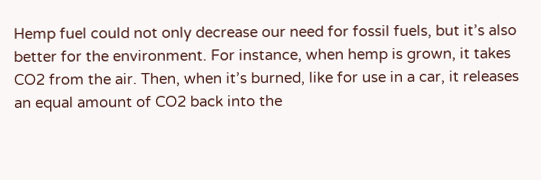Hemp fuel could not only decrease our need for fossil fuels, but it’s also better for the environment. For instance, when hemp is grown, it takes CO2 from the air. Then, when it’s burned, like for use in a car, it releases an equal amount of CO2 back into the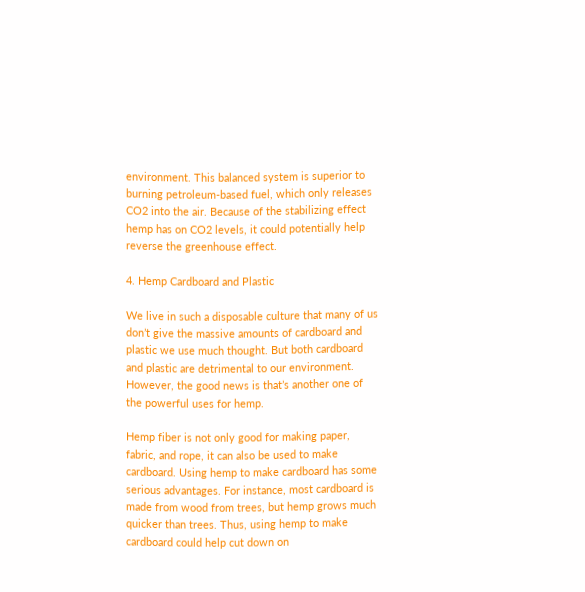environment. This balanced system is superior to burning petroleum-based fuel, which only releases CO2 into the air. Because of the stabilizing effect hemp has on CO2 levels, it could potentially help reverse the greenhouse effect.

4. Hemp Cardboard and Plastic

We live in such a disposable culture that many of us don’t give the massive amounts of cardboard and plastic we use much thought. But both cardboard and plastic are detrimental to our environment. However, the good news is that’s another one of the powerful uses for hemp.

Hemp fiber is not only good for making paper, fabric, and rope, it can also be used to make cardboard. Using hemp to make cardboard has some serious advantages. For instance, most cardboard is made from wood from trees, but hemp grows much quicker than trees. Thus, using hemp to make cardboard could help cut down on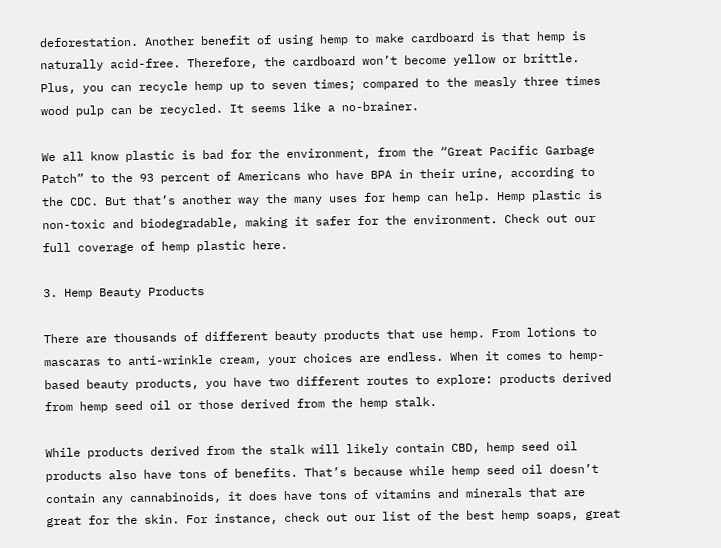deforestation. Another benefit of using hemp to make cardboard is that hemp is naturally acid-free. Therefore, the cardboard won’t become yellow or brittle. Plus, you can recycle hemp up to seven times; compared to the measly three times wood pulp can be recycled. It seems like a no-brainer.

We all know plastic is bad for the environment, from the “Great Pacific Garbage Patch” to the 93 percent of Americans who have BPA in their urine, according to the CDC. But that’s another way the many uses for hemp can help. Hemp plastic is non-toxic and biodegradable, making it safer for the environment. Check out our full coverage of hemp plastic here.

3. Hemp Beauty Products

There are thousands of different beauty products that use hemp. From lotions to mascaras to anti-wrinkle cream, your choices are endless. When it comes to hemp-based beauty products, you have two different routes to explore: products derived from hemp seed oil or those derived from the hemp stalk.

While products derived from the stalk will likely contain CBD, hemp seed oil products also have tons of benefits. That’s because while hemp seed oil doesn’t contain any cannabinoids, it does have tons of vitamins and minerals that are great for the skin. For instance, check out our list of the best hemp soaps, great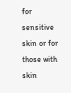for sensitive skin or for those with skin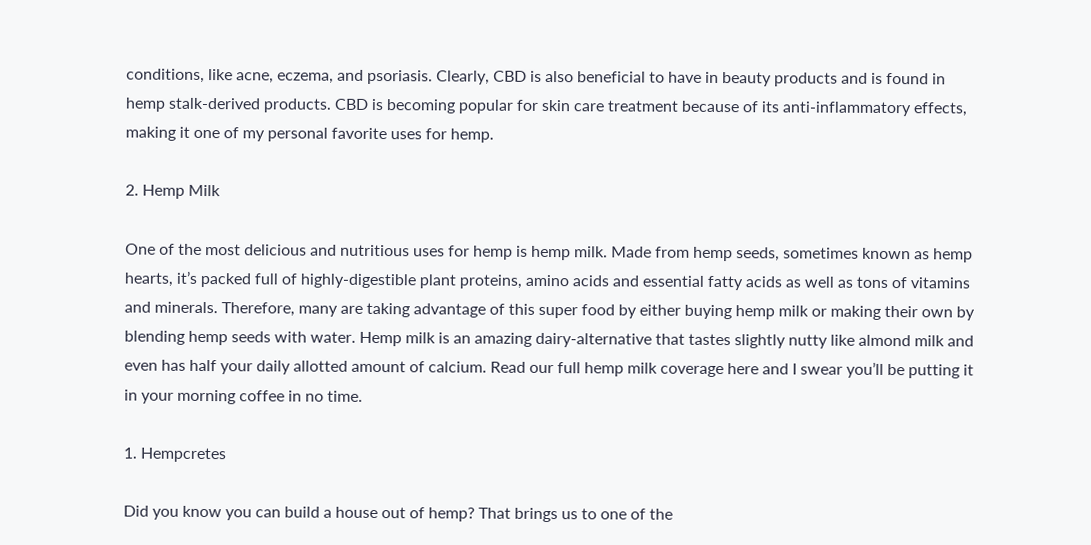conditions, like acne, eczema, and psoriasis. Clearly, CBD is also beneficial to have in beauty products and is found in hemp stalk-derived products. CBD is becoming popular for skin care treatment because of its anti-inflammatory effects, making it one of my personal favorite uses for hemp.

2. Hemp Milk

One of the most delicious and nutritious uses for hemp is hemp milk. Made from hemp seeds, sometimes known as hemp hearts, it’s packed full of highly-digestible plant proteins, amino acids and essential fatty acids as well as tons of vitamins and minerals. Therefore, many are taking advantage of this super food by either buying hemp milk or making their own by blending hemp seeds with water. Hemp milk is an amazing dairy-alternative that tastes slightly nutty like almond milk and even has half your daily allotted amount of calcium. Read our full hemp milk coverage here and I swear you’ll be putting it in your morning coffee in no time.

1. Hempcretes

Did you know you can build a house out of hemp? That brings us to one of the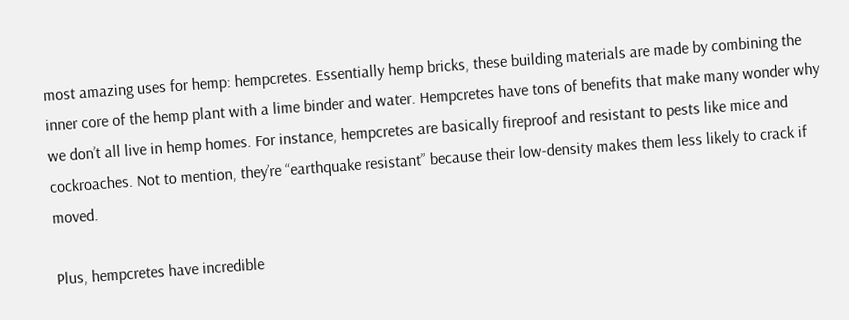most amazing uses for hemp: hempcretes. Essentially hemp bricks, these building materials are made by combining the inner core of the hemp plant with a lime binder and water. Hempcretes have tons of benefits that make many wonder why we don’t all live in hemp homes. For instance, hempcretes are basically fireproof and resistant to pests like mice and cockroaches. Not to mention, they’re “earthquake resistant” because their low-density makes them less likely to crack if moved.

Plus, hempcretes have incredible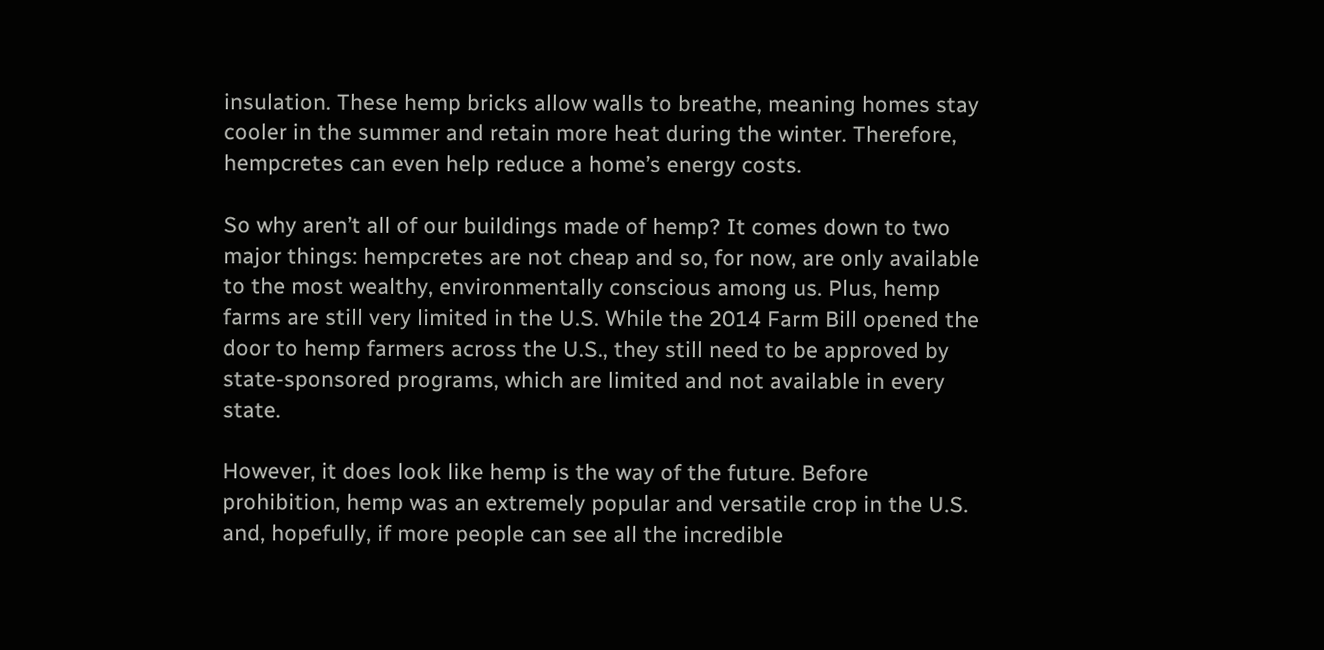insulation. These hemp bricks allow walls to breathe, meaning homes stay cooler in the summer and retain more heat during the winter. Therefore, hempcretes can even help reduce a home’s energy costs.

So why aren’t all of our buildings made of hemp? It comes down to two major things: hempcretes are not cheap and so, for now, are only available to the most wealthy, environmentally conscious among us. Plus, hemp farms are still very limited in the U.S. While the 2014 Farm Bill opened the door to hemp farmers across the U.S., they still need to be approved by state-sponsored programs, which are limited and not available in every state.

However, it does look like hemp is the way of the future. Before prohibition, hemp was an extremely popular and versatile crop in the U.S. and, hopefully, if more people can see all the incredible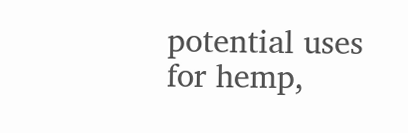potential uses for hemp,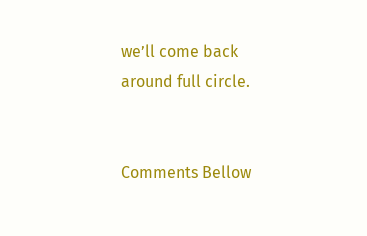we’ll come back around full circle.


Comments Bellow